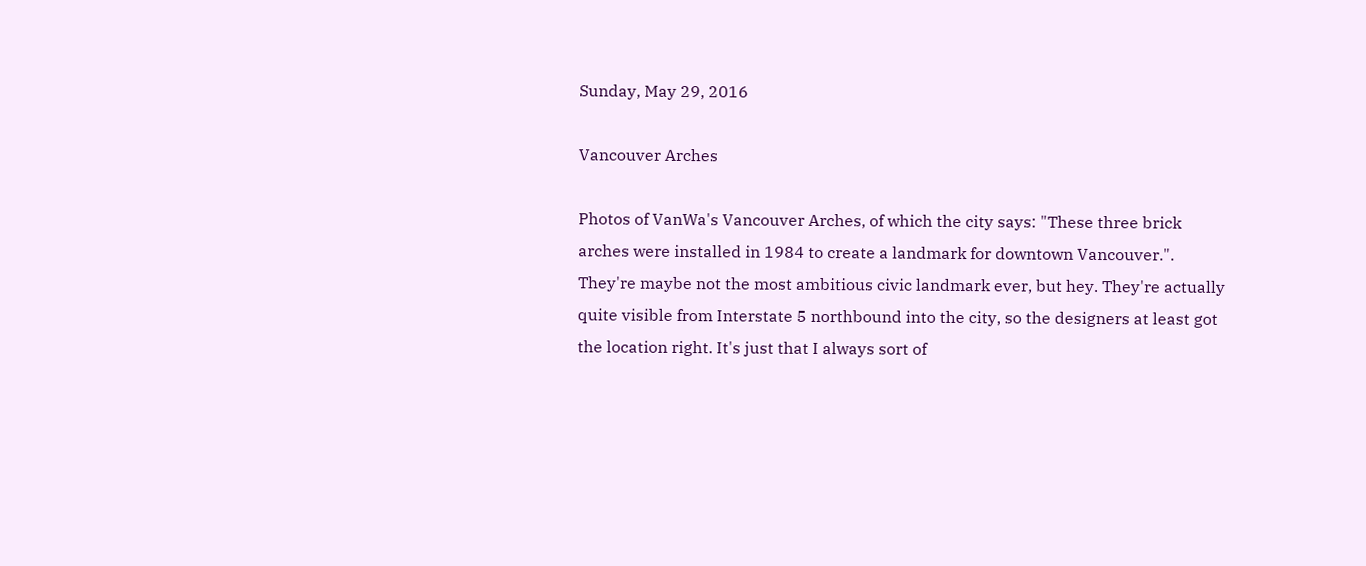Sunday, May 29, 2016

Vancouver Arches

Photos of VanWa's Vancouver Arches, of which the city says: "These three brick arches were installed in 1984 to create a landmark for downtown Vancouver.". They're maybe not the most ambitious civic landmark ever, but hey. They're actually quite visible from Interstate 5 northbound into the city, so the designers at least got the location right. It's just that I always sort of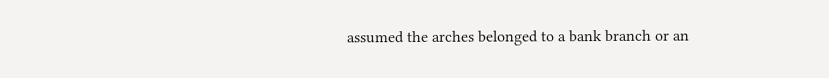assumed the arches belonged to a bank branch or an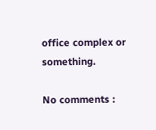office complex or something.

No comments :